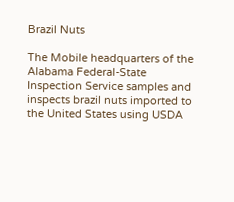Brazil Nuts

The Mobile headquarters of the Alabama Federal-State Inspection Service samples and inspects brazil nuts imported to the United States using USDA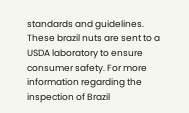standards and guidelines. These brazil nuts are sent to a USDA laboratory to ensure consumer safety. For more information regarding the inspection of Brazil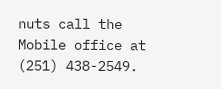nuts call the Mobile office at (251) 438-2549.